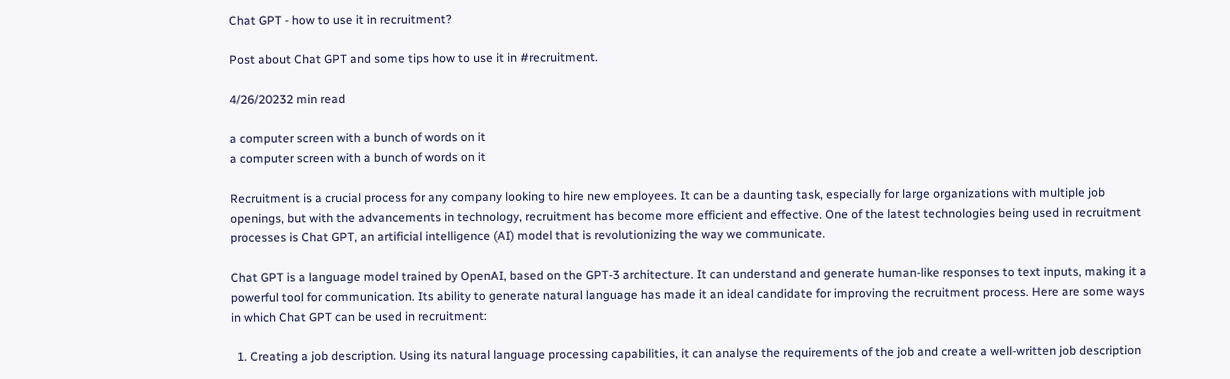Chat GPT - how to use it in recruitment?

Post about Chat GPT and some tips how to use it in #recruitment.

4/26/20232 min read

a computer screen with a bunch of words on it
a computer screen with a bunch of words on it

Recruitment is a crucial process for any company looking to hire new employees. It can be a daunting task, especially for large organizations with multiple job openings, but with the advancements in technology, recruitment has become more efficient and effective. One of the latest technologies being used in recruitment processes is Chat GPT, an artificial intelligence (AI) model that is revolutionizing the way we communicate.

Chat GPT is a language model trained by OpenAI, based on the GPT-3 architecture. It can understand and generate human-like responses to text inputs, making it a powerful tool for communication. Its ability to generate natural language has made it an ideal candidate for improving the recruitment process. Here are some ways in which Chat GPT can be used in recruitment:

  1. Creating a job description. Using its natural language processing capabilities, it can analyse the requirements of the job and create a well-written job description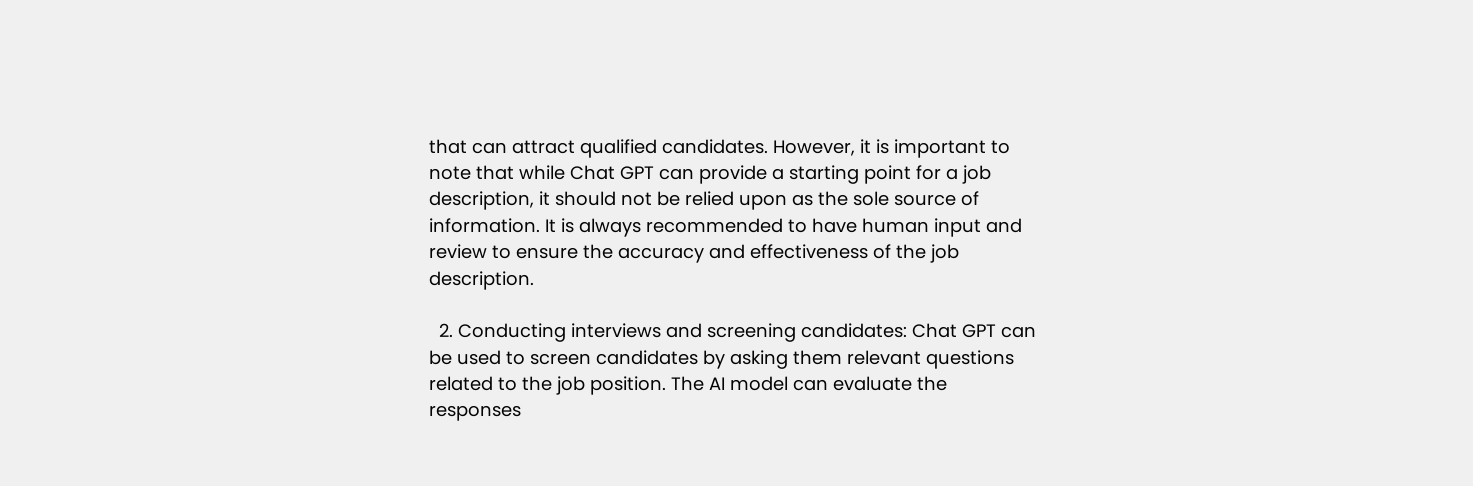that can attract qualified candidates. However, it is important to note that while Chat GPT can provide a starting point for a job description, it should not be relied upon as the sole source of information. It is always recommended to have human input and review to ensure the accuracy and effectiveness of the job description.

  2. Conducting interviews and screening candidates: Chat GPT can be used to screen candidates by asking them relevant questions related to the job position. The AI model can evaluate the responses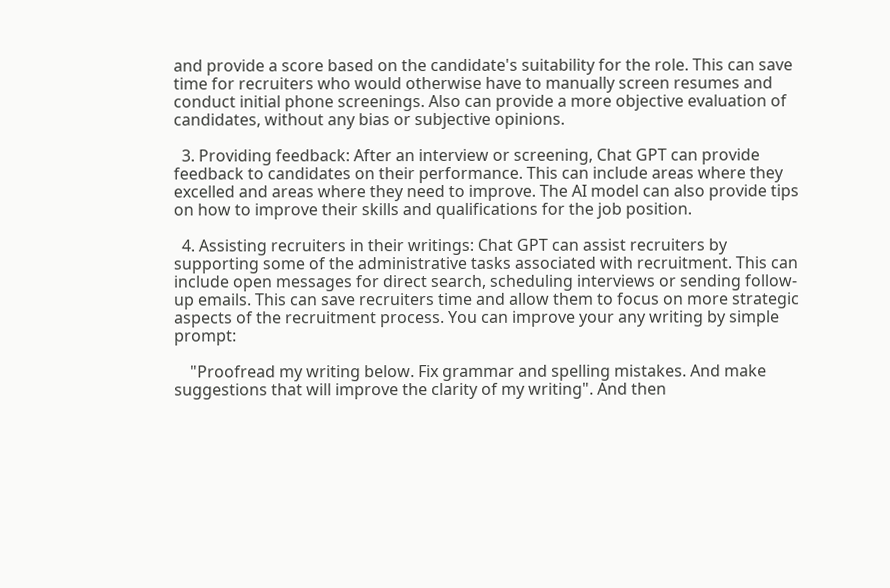and provide a score based on the candidate's suitability for the role. This can save time for recruiters who would otherwise have to manually screen resumes and conduct initial phone screenings. Also can provide a more objective evaluation of candidates, without any bias or subjective opinions.

  3. Providing feedback: After an interview or screening, Chat GPT can provide feedback to candidates on their performance. This can include areas where they excelled and areas where they need to improve. The AI model can also provide tips on how to improve their skills and qualifications for the job position.

  4. Assisting recruiters in their writings: Chat GPT can assist recruiters by supporting some of the administrative tasks associated with recruitment. This can include open messages for direct search, scheduling interviews or sending follow-up emails. This can save recruiters time and allow them to focus on more strategic aspects of the recruitment process. You can improve your any writing by simple prompt:

    "Proofread my writing below. Fix grammar and spelling mistakes. And make suggestions that will improve the clarity of my writing". And then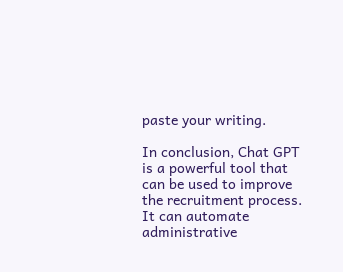paste your writing.

In conclusion, Chat GPT is a powerful tool that can be used to improve the recruitment process. It can automate administrative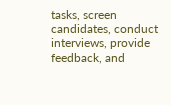tasks, screen candidates, conduct interviews, provide feedback, and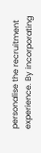personalise the recruitment experience. By incorporating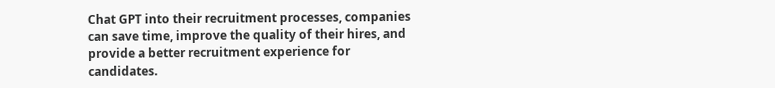Chat GPT into their recruitment processes, companies can save time, improve the quality of their hires, and provide a better recruitment experience for candidates.